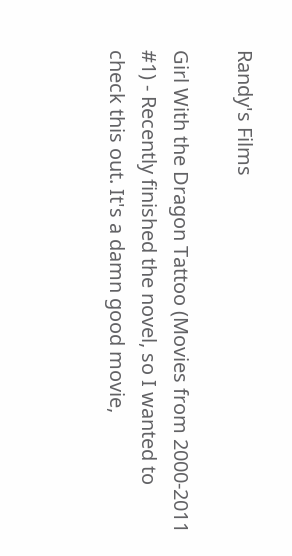Randy's Films

Girl With the Dragon Tattoo (Movies from 2000-2011 #1) - Recently finished the novel, so I wanted to check this out. It's a damn good movie,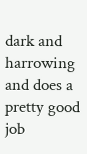dark and harrowing and does a pretty good job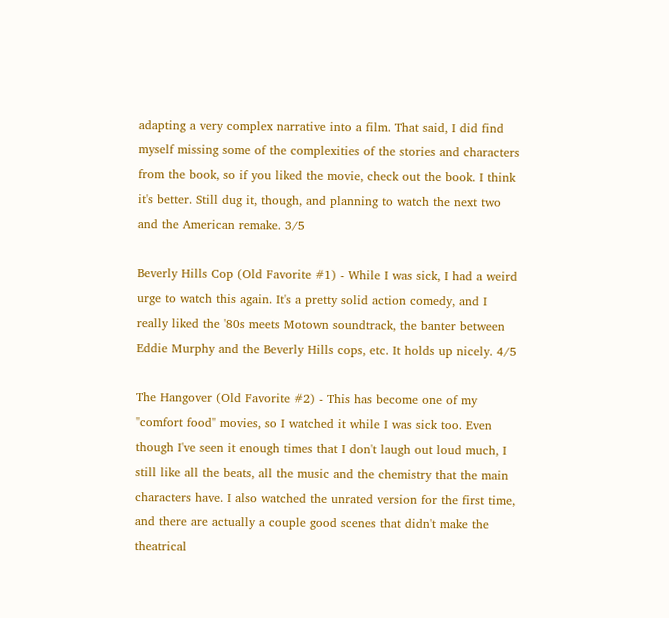adapting a very complex narrative into a film. That said, I did find myself missing some of the complexities of the stories and characters from the book, so if you liked the movie, check out the book. I think it's better. Still dug it, though, and planning to watch the next two and the American remake. 3/5

Beverly Hills Cop (Old Favorite #1) - While I was sick, I had a weird urge to watch this again. It's a pretty solid action comedy, and I really liked the '80s meets Motown soundtrack, the banter between Eddie Murphy and the Beverly Hills cops, etc. It holds up nicely. 4/5

The Hangover (Old Favorite #2) - This has become one of my "comfort food" movies, so I watched it while I was sick too. Even though I've seen it enough times that I don't laugh out loud much, I still like all the beats, all the music and the chemistry that the main characters have. I also watched the unrated version for the first time, and there are actually a couple good scenes that didn't make the theatrical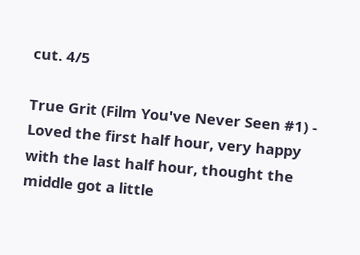cut. 4/5

True Grit (Film You've Never Seen #1) - Loved the first half hour, very happy with the last half hour, thought the middle got a little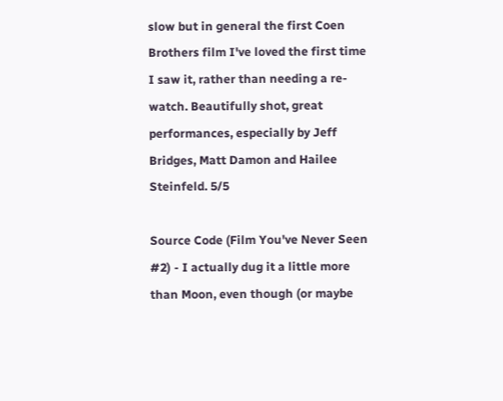slow but in general the first Coen Brothers film I've loved the first time I saw it, rather than needing a re-watch. Beautifully shot, great performances, especially by Jeff Bridges, Matt Damon and Hailee Steinfeld. 5/5

Source Code (Film You've Never Seen #2) - I actually dug it a little more than Moon, even though (or maybe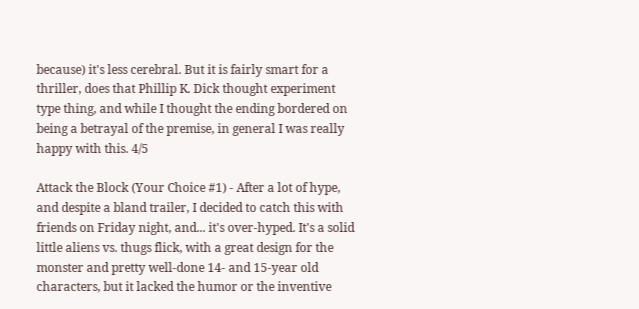because) it's less cerebral. But it is fairly smart for a thriller, does that Phillip K. Dick thought experiment type thing, and while I thought the ending bordered on being a betrayal of the premise, in general I was really happy with this. 4/5

Attack the Block (Your Choice #1) - After a lot of hype, and despite a bland trailer, I decided to catch this with friends on Friday night, and... it's over-hyped. It's a solid little aliens vs. thugs flick, with a great design for the monster and pretty well-done 14- and 15-year old characters, but it lacked the humor or the inventive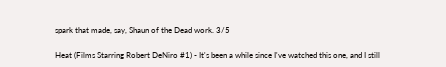spark that made, say, Shaun of the Dead work. 3/5

Heat (Films Starring Robert DeNiro #1) - It's been a while since I've watched this one, and I still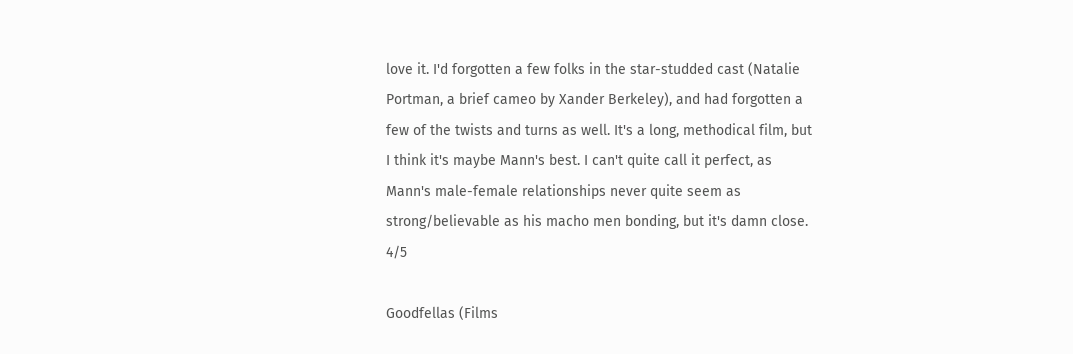love it. I'd forgotten a few folks in the star-studded cast (Natalie Portman, a brief cameo by Xander Berkeley), and had forgotten a few of the twists and turns as well. It's a long, methodical film, but I think it's maybe Mann's best. I can't quite call it perfect, as Mann's male-female relationships never quite seem as strong/believable as his macho men bonding, but it's damn close. 4/5

Goodfellas (Films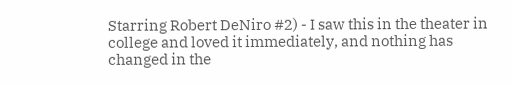Starring Robert DeNiro #2) - I saw this in the theater in college and loved it immediately, and nothing has changed in the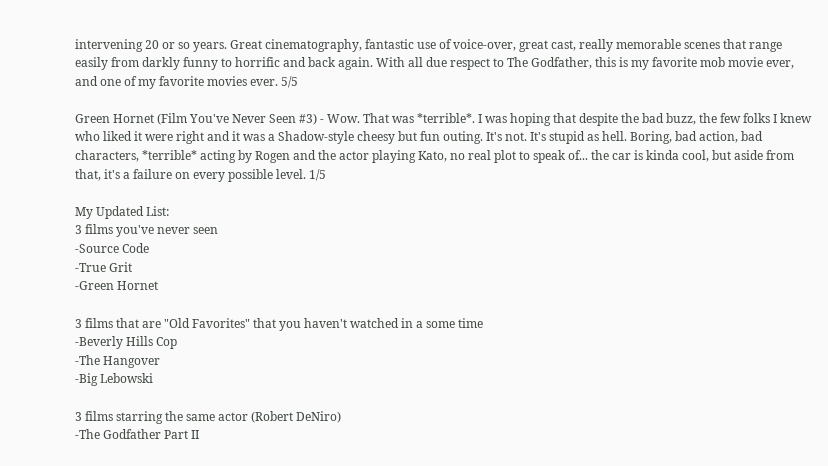intervening 20 or so years. Great cinematography, fantastic use of voice-over, great cast, really memorable scenes that range easily from darkly funny to horrific and back again. With all due respect to The Godfather, this is my favorite mob movie ever, and one of my favorite movies ever. 5/5

Green Hornet (Film You've Never Seen #3) - Wow. That was *terrible*. I was hoping that despite the bad buzz, the few folks I knew who liked it were right and it was a Shadow-style cheesy but fun outing. It's not. It's stupid as hell. Boring, bad action, bad characters, *terrible* acting by Rogen and the actor playing Kato, no real plot to speak of... the car is kinda cool, but aside from that, it's a failure on every possible level. 1/5

My Updated List:
3 films you've never seen
-Source Code
-True Grit
-Green Hornet

3 films that are "Old Favorites" that you haven't watched in a some time
-Beverly Hills Cop
-The Hangover
-Big Lebowski

3 films starring the same actor (Robert DeNiro)
-The Godfather Part II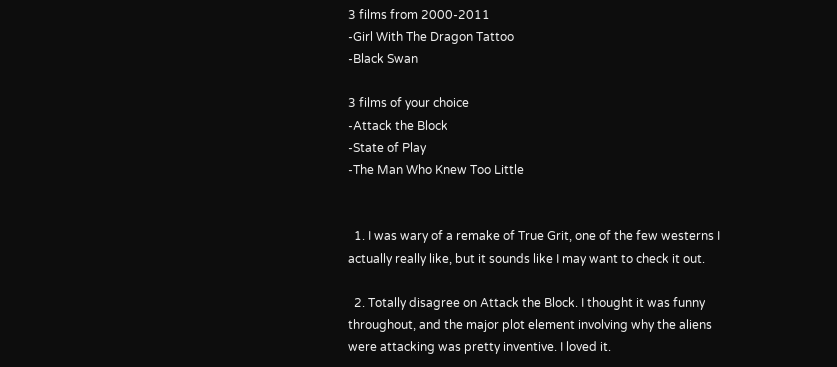3 films from 2000-2011
-Girl With The Dragon Tattoo
-Black Swan

3 films of your choice
-Attack the Block
-State of Play
-The Man Who Knew Too Little


  1. I was wary of a remake of True Grit, one of the few westerns I actually really like, but it sounds like I may want to check it out.

  2. Totally disagree on Attack the Block. I thought it was funny throughout, and the major plot element involving why the aliens were attacking was pretty inventive. I loved it.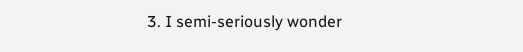3. I semi-seriously wonder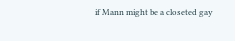if Mann might be a closeted gay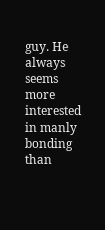guy. He always seems more interested in manly bonding than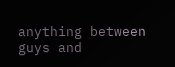anything between guys and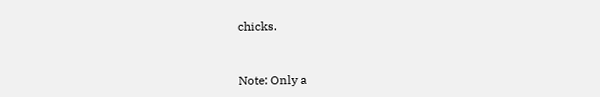chicks.


Note: Only a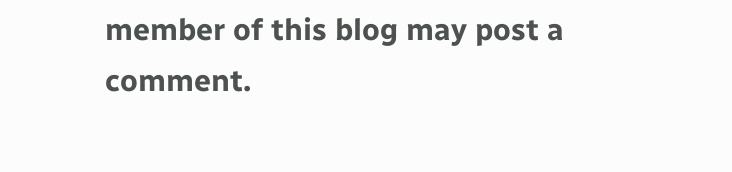member of this blog may post a comment.